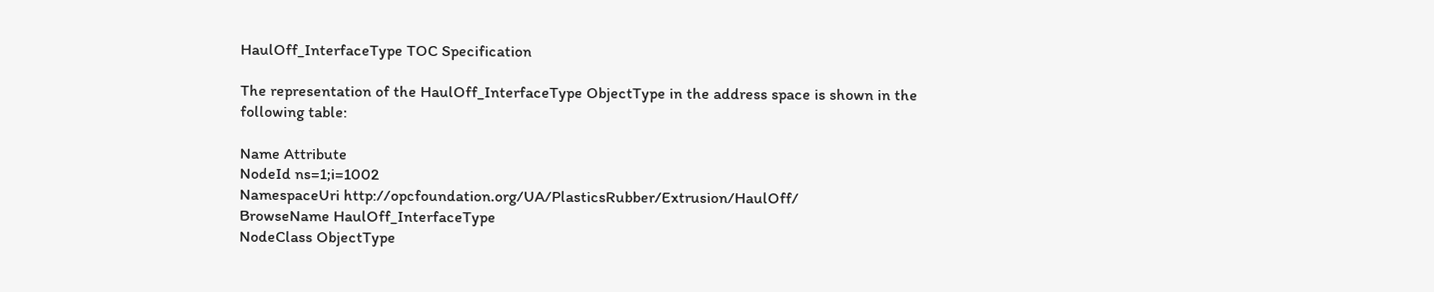HaulOff_InterfaceType TOC Specification

The representation of the HaulOff_InterfaceType ObjectType in the address space is shown in the following table:

Name Attribute
NodeId ns=1;i=1002
NamespaceUri http://opcfoundation.org/UA/PlasticsRubber/Extrusion/HaulOff/
BrowseName HaulOff_InterfaceType
NodeClass ObjectType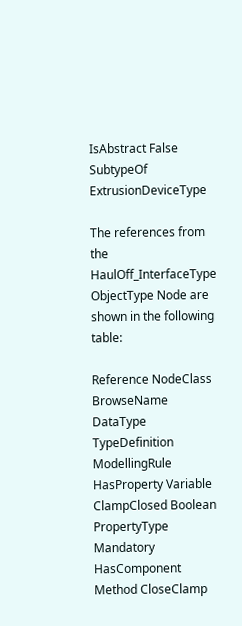IsAbstract False
SubtypeOf ExtrusionDeviceType

The references from the HaulOff_InterfaceType ObjectType Node are shown in the following table:

Reference NodeClass BrowseName DataType TypeDefinition ModellingRule
HasProperty Variable ClampClosed Boolean PropertyType Mandatory
HasComponent Method CloseClamp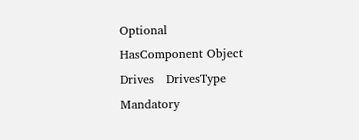Optional
HasComponent Object Drives   DrivesType Mandatory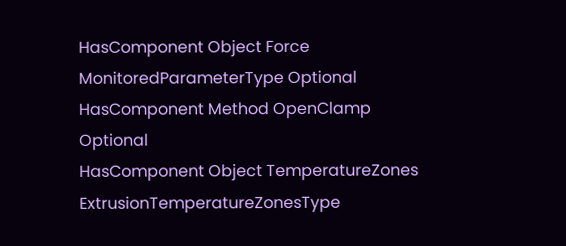HasComponent Object Force   MonitoredParameterType Optional
HasComponent Method OpenClamp     Optional
HasComponent Object TemperatureZones   ExtrusionTemperatureZonesType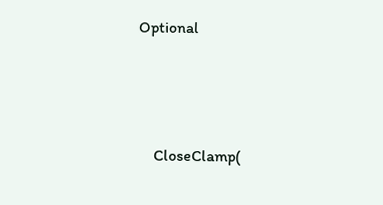Optional



    CloseClamp(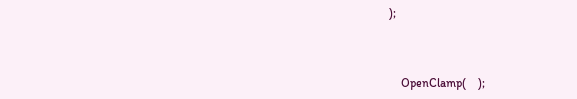);



    OpenClamp(    );